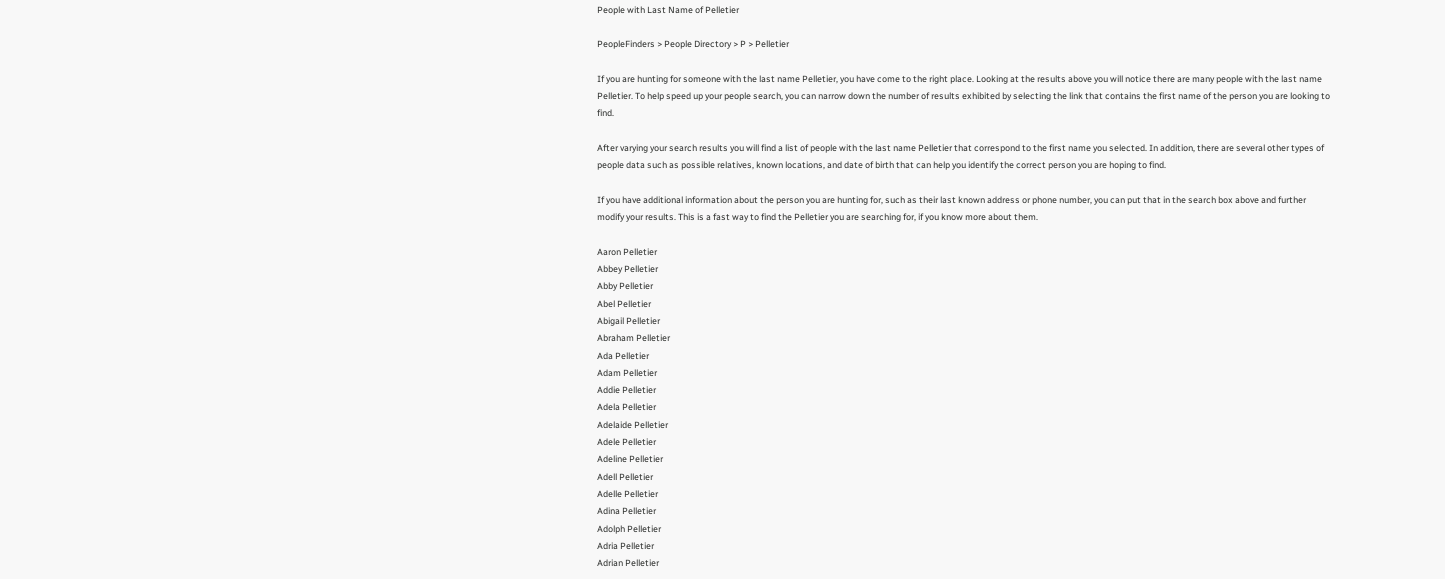People with Last Name of Pelletier

PeopleFinders > People Directory > P > Pelletier

If you are hunting for someone with the last name Pelletier, you have come to the right place. Looking at the results above you will notice there are many people with the last name Pelletier. To help speed up your people search, you can narrow down the number of results exhibited by selecting the link that contains the first name of the person you are looking to find.

After varying your search results you will find a list of people with the last name Pelletier that correspond to the first name you selected. In addition, there are several other types of people data such as possible relatives, known locations, and date of birth that can help you identify the correct person you are hoping to find.

If you have additional information about the person you are hunting for, such as their last known address or phone number, you can put that in the search box above and further modify your results. This is a fast way to find the Pelletier you are searching for, if you know more about them.

Aaron Pelletier
Abbey Pelletier
Abby Pelletier
Abel Pelletier
Abigail Pelletier
Abraham Pelletier
Ada Pelletier
Adam Pelletier
Addie Pelletier
Adela Pelletier
Adelaide Pelletier
Adele Pelletier
Adeline Pelletier
Adell Pelletier
Adelle Pelletier
Adina Pelletier
Adolph Pelletier
Adria Pelletier
Adrian Pelletier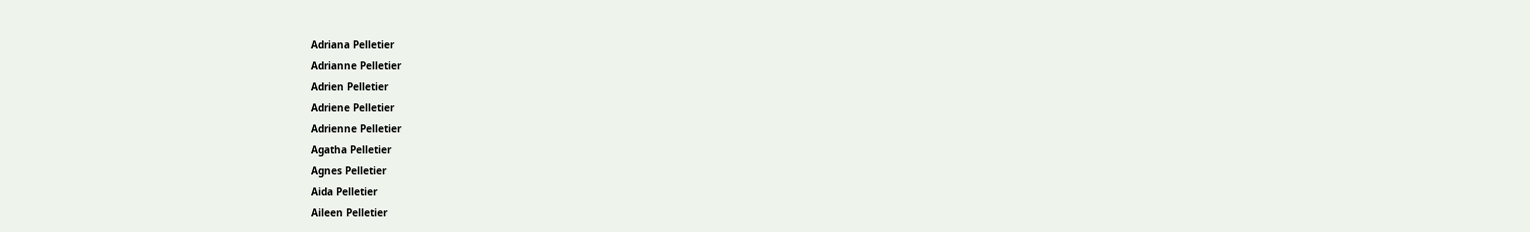Adriana Pelletier
Adrianne Pelletier
Adrien Pelletier
Adriene Pelletier
Adrienne Pelletier
Agatha Pelletier
Agnes Pelletier
Aida Pelletier
Aileen Pelletier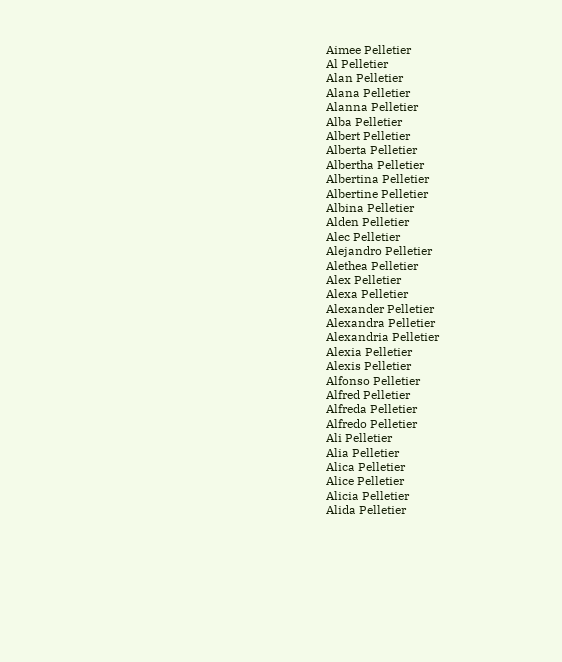Aimee Pelletier
Al Pelletier
Alan Pelletier
Alana Pelletier
Alanna Pelletier
Alba Pelletier
Albert Pelletier
Alberta Pelletier
Albertha Pelletier
Albertina Pelletier
Albertine Pelletier
Albina Pelletier
Alden Pelletier
Alec Pelletier
Alejandro Pelletier
Alethea Pelletier
Alex Pelletier
Alexa Pelletier
Alexander Pelletier
Alexandra Pelletier
Alexandria Pelletier
Alexia Pelletier
Alexis Pelletier
Alfonso Pelletier
Alfred Pelletier
Alfreda Pelletier
Alfredo Pelletier
Ali Pelletier
Alia Pelletier
Alica Pelletier
Alice Pelletier
Alicia Pelletier
Alida Pelletier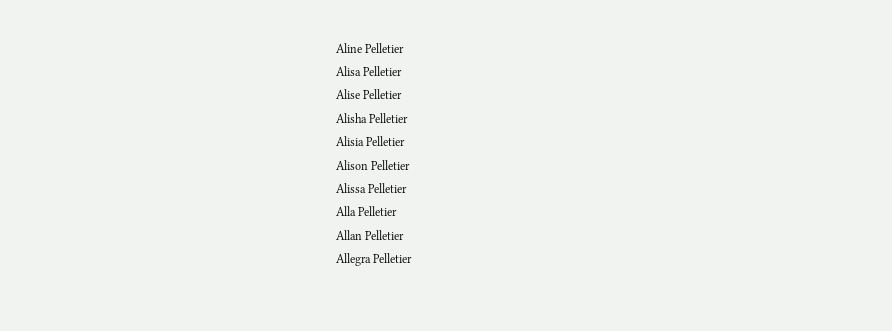Aline Pelletier
Alisa Pelletier
Alise Pelletier
Alisha Pelletier
Alisia Pelletier
Alison Pelletier
Alissa Pelletier
Alla Pelletier
Allan Pelletier
Allegra Pelletier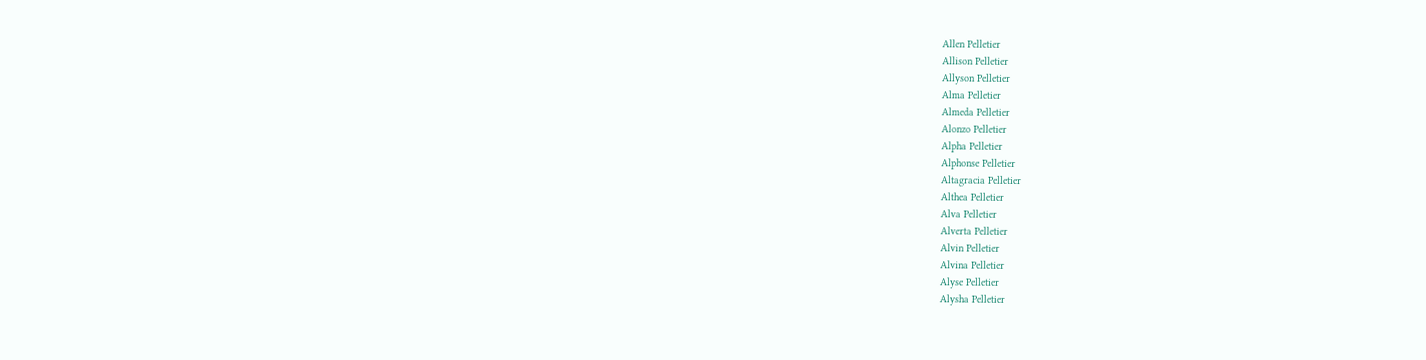Allen Pelletier
Allison Pelletier
Allyson Pelletier
Alma Pelletier
Almeda Pelletier
Alonzo Pelletier
Alpha Pelletier
Alphonse Pelletier
Altagracia Pelletier
Althea Pelletier
Alva Pelletier
Alverta Pelletier
Alvin Pelletier
Alvina Pelletier
Alyse Pelletier
Alysha Pelletier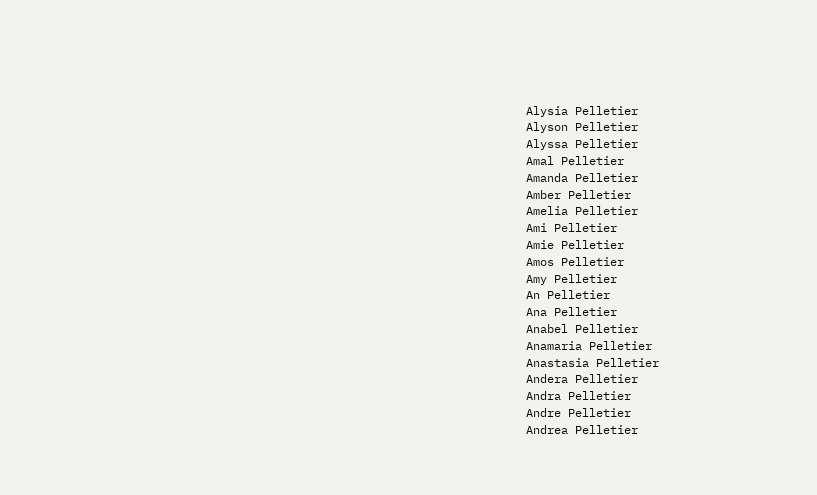Alysia Pelletier
Alyson Pelletier
Alyssa Pelletier
Amal Pelletier
Amanda Pelletier
Amber Pelletier
Amelia Pelletier
Ami Pelletier
Amie Pelletier
Amos Pelletier
Amy Pelletier
An Pelletier
Ana Pelletier
Anabel Pelletier
Anamaria Pelletier
Anastasia Pelletier
Andera Pelletier
Andra Pelletier
Andre Pelletier
Andrea Pelletier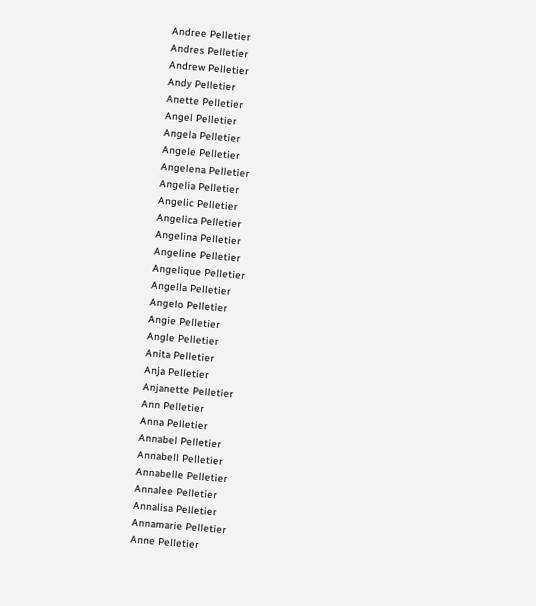Andree Pelletier
Andres Pelletier
Andrew Pelletier
Andy Pelletier
Anette Pelletier
Angel Pelletier
Angela Pelletier
Angele Pelletier
Angelena Pelletier
Angelia Pelletier
Angelic Pelletier
Angelica Pelletier
Angelina Pelletier
Angeline Pelletier
Angelique Pelletier
Angella Pelletier
Angelo Pelletier
Angie Pelletier
Angle Pelletier
Anita Pelletier
Anja Pelletier
Anjanette Pelletier
Ann Pelletier
Anna Pelletier
Annabel Pelletier
Annabell Pelletier
Annabelle Pelletier
Annalee Pelletier
Annalisa Pelletier
Annamarie Pelletier
Anne Pelletier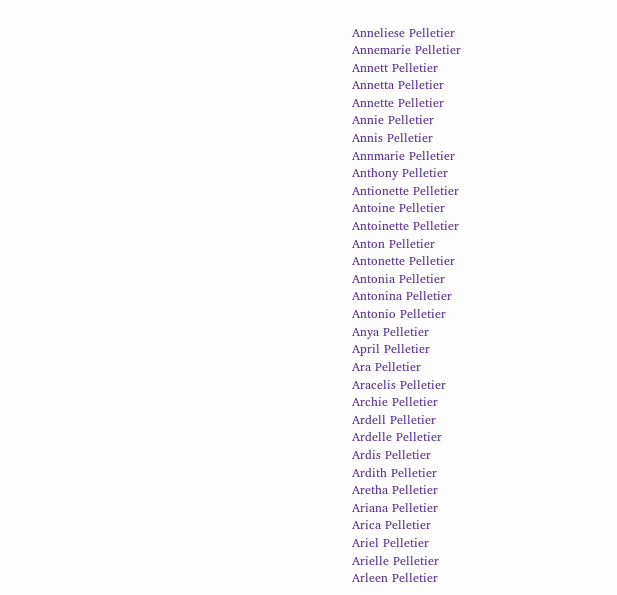Anneliese Pelletier
Annemarie Pelletier
Annett Pelletier
Annetta Pelletier
Annette Pelletier
Annie Pelletier
Annis Pelletier
Annmarie Pelletier
Anthony Pelletier
Antionette Pelletier
Antoine Pelletier
Antoinette Pelletier
Anton Pelletier
Antonette Pelletier
Antonia Pelletier
Antonina Pelletier
Antonio Pelletier
Anya Pelletier
April Pelletier
Ara Pelletier
Aracelis Pelletier
Archie Pelletier
Ardell Pelletier
Ardelle Pelletier
Ardis Pelletier
Ardith Pelletier
Aretha Pelletier
Ariana Pelletier
Arica Pelletier
Ariel Pelletier
Arielle Pelletier
Arleen Pelletier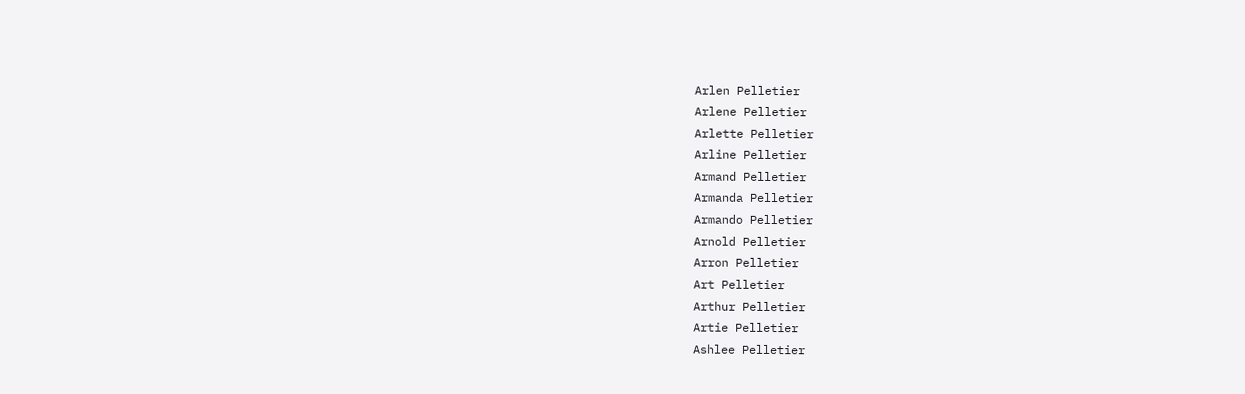Arlen Pelletier
Arlene Pelletier
Arlette Pelletier
Arline Pelletier
Armand Pelletier
Armanda Pelletier
Armando Pelletier
Arnold Pelletier
Arron Pelletier
Art Pelletier
Arthur Pelletier
Artie Pelletier
Ashlee Pelletier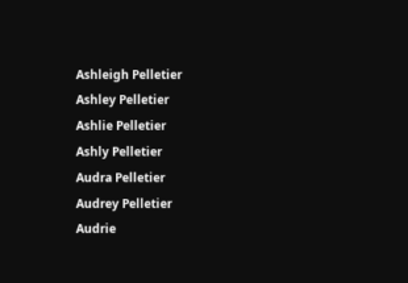Ashleigh Pelletier
Ashley Pelletier
Ashlie Pelletier
Ashly Pelletier
Audra Pelletier
Audrey Pelletier
Audrie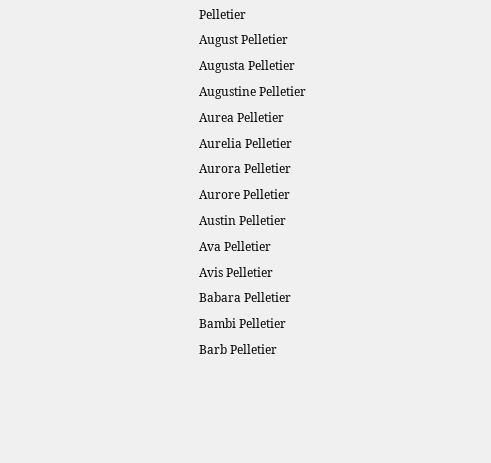Pelletier
August Pelletier
Augusta Pelletier
Augustine Pelletier
Aurea Pelletier
Aurelia Pelletier
Aurora Pelletier
Aurore Pelletier
Austin Pelletier
Ava Pelletier
Avis Pelletier
Babara Pelletier
Bambi Pelletier
Barb Pelletier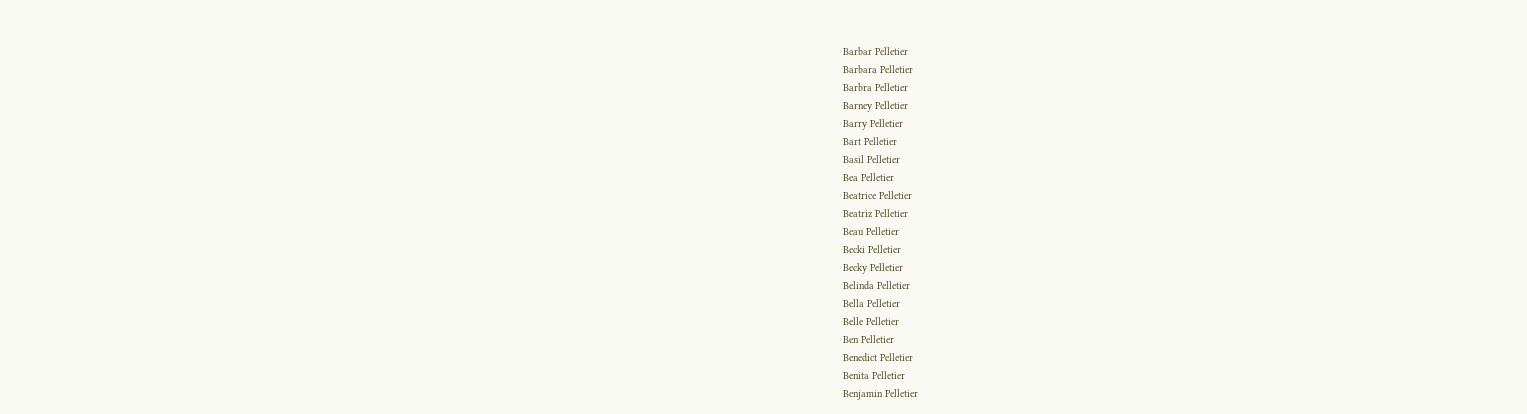Barbar Pelletier
Barbara Pelletier
Barbra Pelletier
Barney Pelletier
Barry Pelletier
Bart Pelletier
Basil Pelletier
Bea Pelletier
Beatrice Pelletier
Beatriz Pelletier
Beau Pelletier
Becki Pelletier
Becky Pelletier
Belinda Pelletier
Bella Pelletier
Belle Pelletier
Ben Pelletier
Benedict Pelletier
Benita Pelletier
Benjamin Pelletier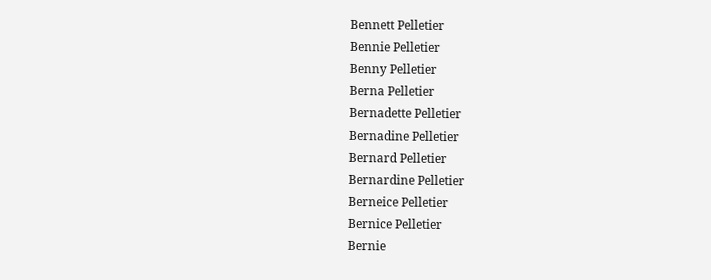Bennett Pelletier
Bennie Pelletier
Benny Pelletier
Berna Pelletier
Bernadette Pelletier
Bernadine Pelletier
Bernard Pelletier
Bernardine Pelletier
Berneice Pelletier
Bernice Pelletier
Bernie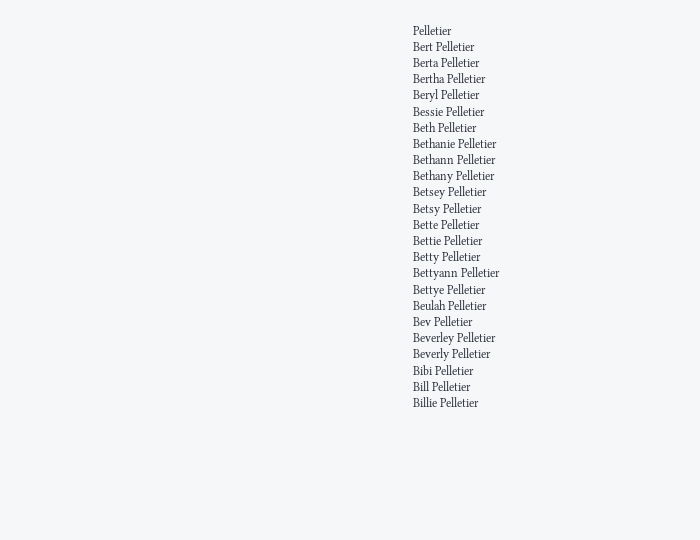Pelletier
Bert Pelletier
Berta Pelletier
Bertha Pelletier
Beryl Pelletier
Bessie Pelletier
Beth Pelletier
Bethanie Pelletier
Bethann Pelletier
Bethany Pelletier
Betsey Pelletier
Betsy Pelletier
Bette Pelletier
Bettie Pelletier
Betty Pelletier
Bettyann Pelletier
Bettye Pelletier
Beulah Pelletier
Bev Pelletier
Beverley Pelletier
Beverly Pelletier
Bibi Pelletier
Bill Pelletier
Billie Pelletier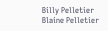Billy Pelletier
Blaine Pelletier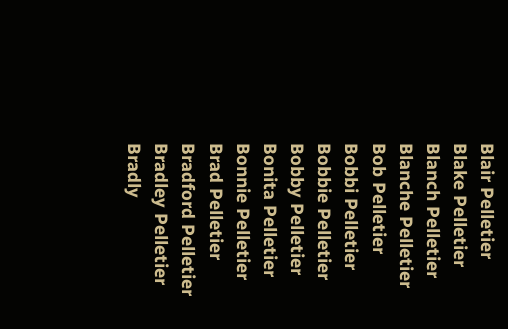Blair Pelletier
Blake Pelletier
Blanch Pelletier
Blanche Pelletier
Bob Pelletier
Bobbi Pelletier
Bobbie Pelletier
Bobby Pelletier
Bonita Pelletier
Bonnie Pelletier
Brad Pelletier
Bradford Pelletier
Bradley Pelletier
Bradly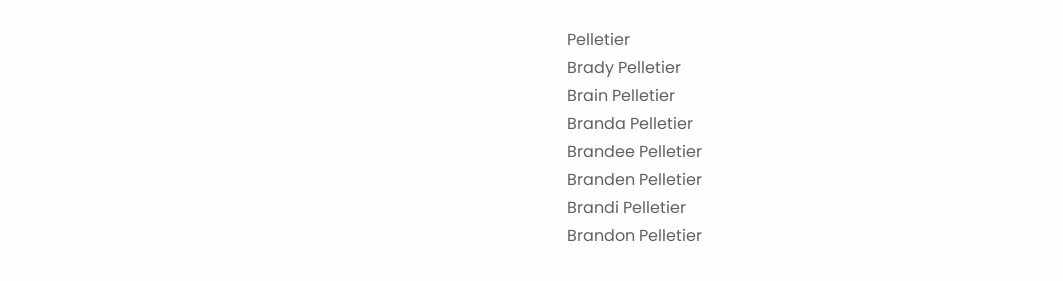Pelletier
Brady Pelletier
Brain Pelletier
Branda Pelletier
Brandee Pelletier
Branden Pelletier
Brandi Pelletier
Brandon Pelletier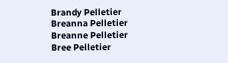Brandy Pelletier
Breanna Pelletier
Breanne Pelletier
Bree Pelletier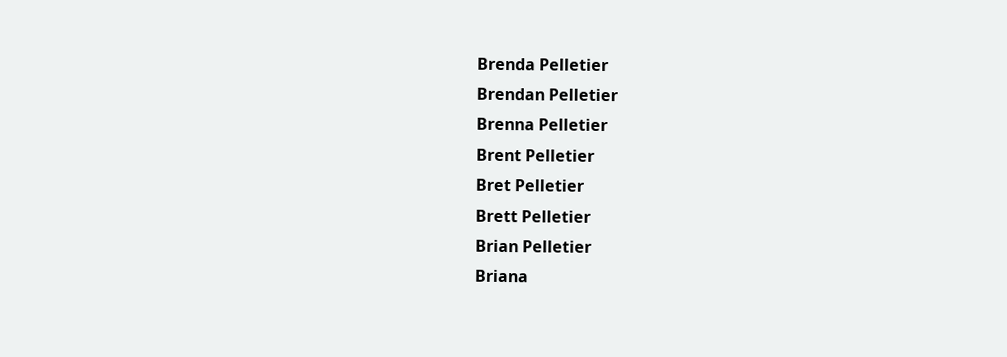Brenda Pelletier
Brendan Pelletier
Brenna Pelletier
Brent Pelletier
Bret Pelletier
Brett Pelletier
Brian Pelletier
Briana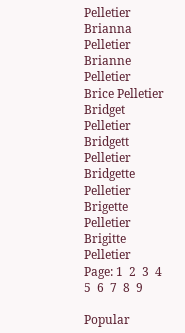Pelletier
Brianna Pelletier
Brianne Pelletier
Brice Pelletier
Bridget Pelletier
Bridgett Pelletier
Bridgette Pelletier
Brigette Pelletier
Brigitte Pelletier
Page: 1  2  3  4  5  6  7  8  9

Popular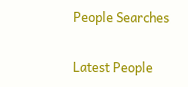People Searches

Latest People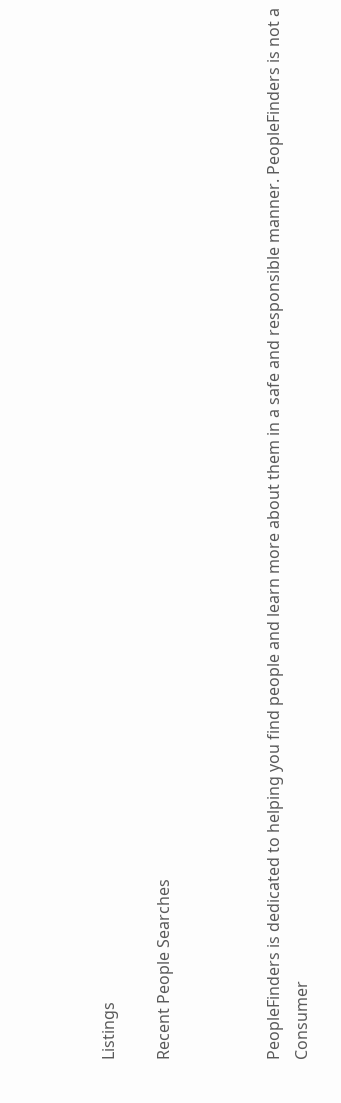Listings

Recent People Searches



PeopleFinders is dedicated to helping you find people and learn more about them in a safe and responsible manner. PeopleFinders is not a Consumer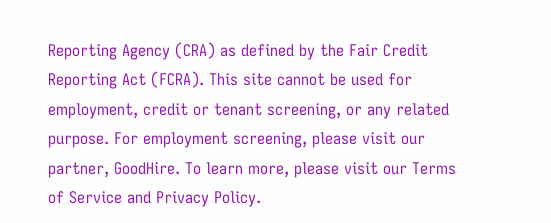Reporting Agency (CRA) as defined by the Fair Credit Reporting Act (FCRA). This site cannot be used for employment, credit or tenant screening, or any related purpose. For employment screening, please visit our partner, GoodHire. To learn more, please visit our Terms of Service and Privacy Policy.